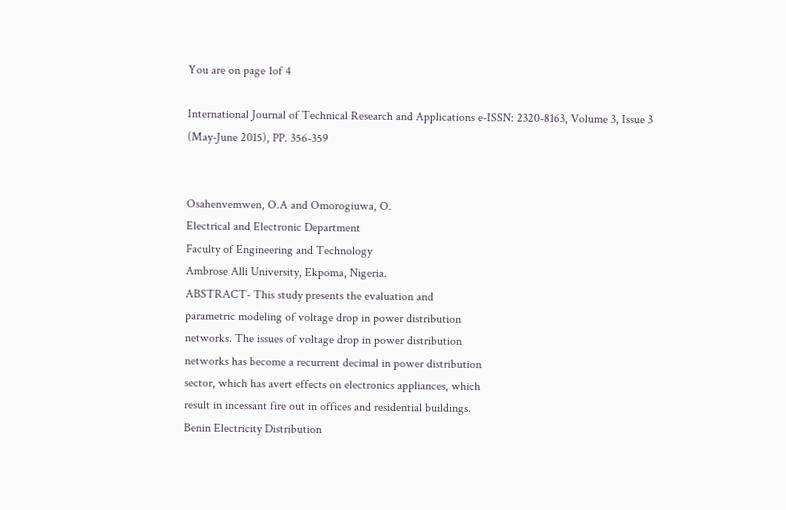You are on page 1of 4

International Journal of Technical Research and Applications e-ISSN: 2320-8163, Volume 3, Issue 3 (May-June 2015), PP. 356-359


Osahenvemwen, O.A and Omorogiuwa, O.
Electrical and Electronic Department
Faculty of Engineering and Technology
Ambrose Alli University, Ekpoma, Nigeria.
ABSTRACT- This study presents the evaluation and
parametric modeling of voltage drop in power distribution
networks. The issues of voltage drop in power distribution
networks has become a recurrent decimal in power distribution
sector, which has avert effects on electronics appliances, which
result in incessant fire out in offices and residential buildings.
Benin Electricity Distribution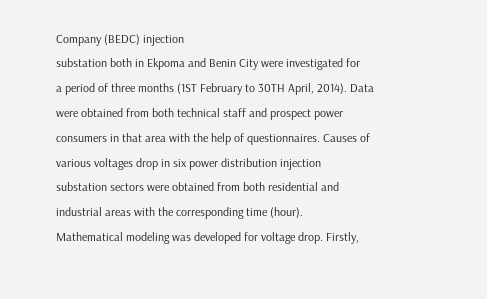Company (BEDC) injection
substation both in Ekpoma and Benin City were investigated for
a period of three months (1ST February to 30TH April, 2014). Data
were obtained from both technical staff and prospect power
consumers in that area with the help of questionnaires. Causes of
various voltages drop in six power distribution injection
substation sectors were obtained from both residential and
industrial areas with the corresponding time (hour).
Mathematical modeling was developed for voltage drop. Firstly,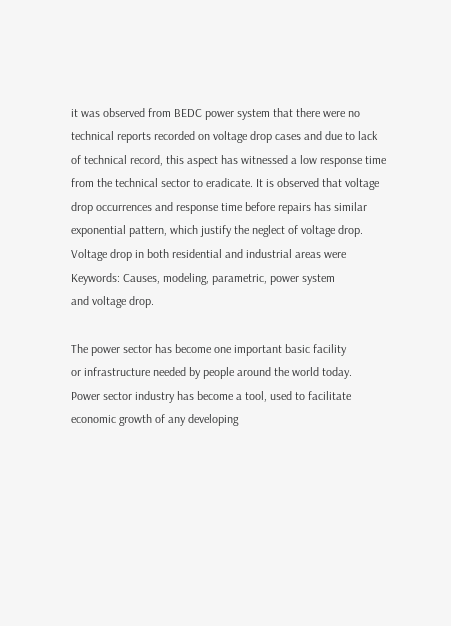it was observed from BEDC power system that there were no
technical reports recorded on voltage drop cases and due to lack
of technical record, this aspect has witnessed a low response time
from the technical sector to eradicate. It is observed that voltage
drop occurrences and response time before repairs has similar
exponential pattern, which justify the neglect of voltage drop.
Voltage drop in both residential and industrial areas were
Keywords: Causes, modeling, parametric, power system
and voltage drop.

The power sector has become one important basic facility
or infrastructure needed by people around the world today.
Power sector industry has become a tool, used to facilitate
economic growth of any developing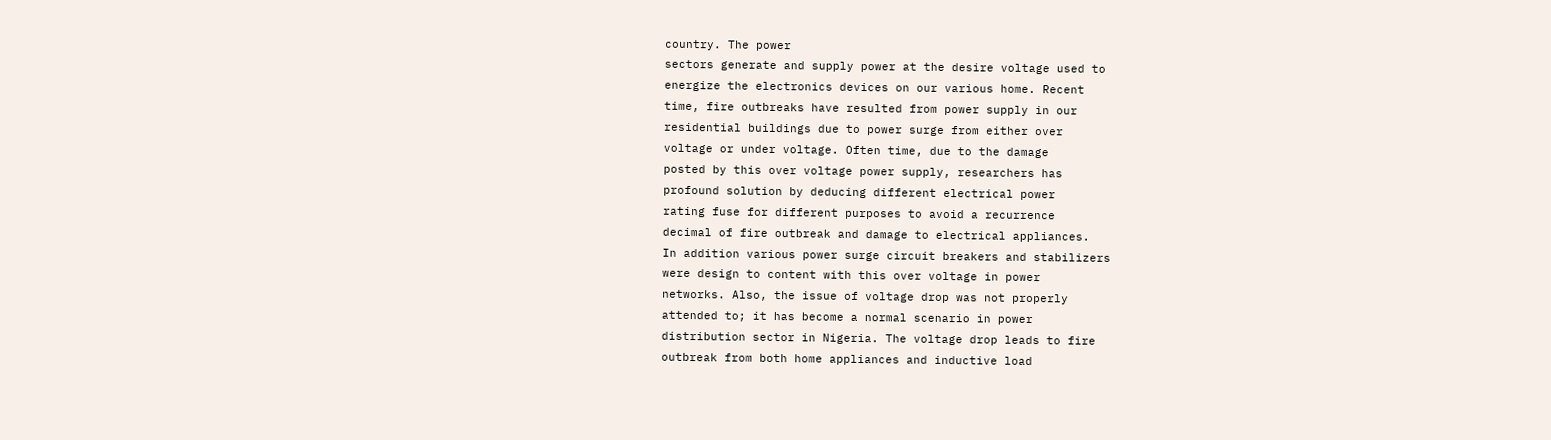country. The power
sectors generate and supply power at the desire voltage used to
energize the electronics devices on our various home. Recent
time, fire outbreaks have resulted from power supply in our
residential buildings due to power surge from either over
voltage or under voltage. Often time, due to the damage
posted by this over voltage power supply, researchers has
profound solution by deducing different electrical power
rating fuse for different purposes to avoid a recurrence
decimal of fire outbreak and damage to electrical appliances.
In addition various power surge circuit breakers and stabilizers
were design to content with this over voltage in power
networks. Also, the issue of voltage drop was not properly
attended to; it has become a normal scenario in power
distribution sector in Nigeria. The voltage drop leads to fire
outbreak from both home appliances and inductive load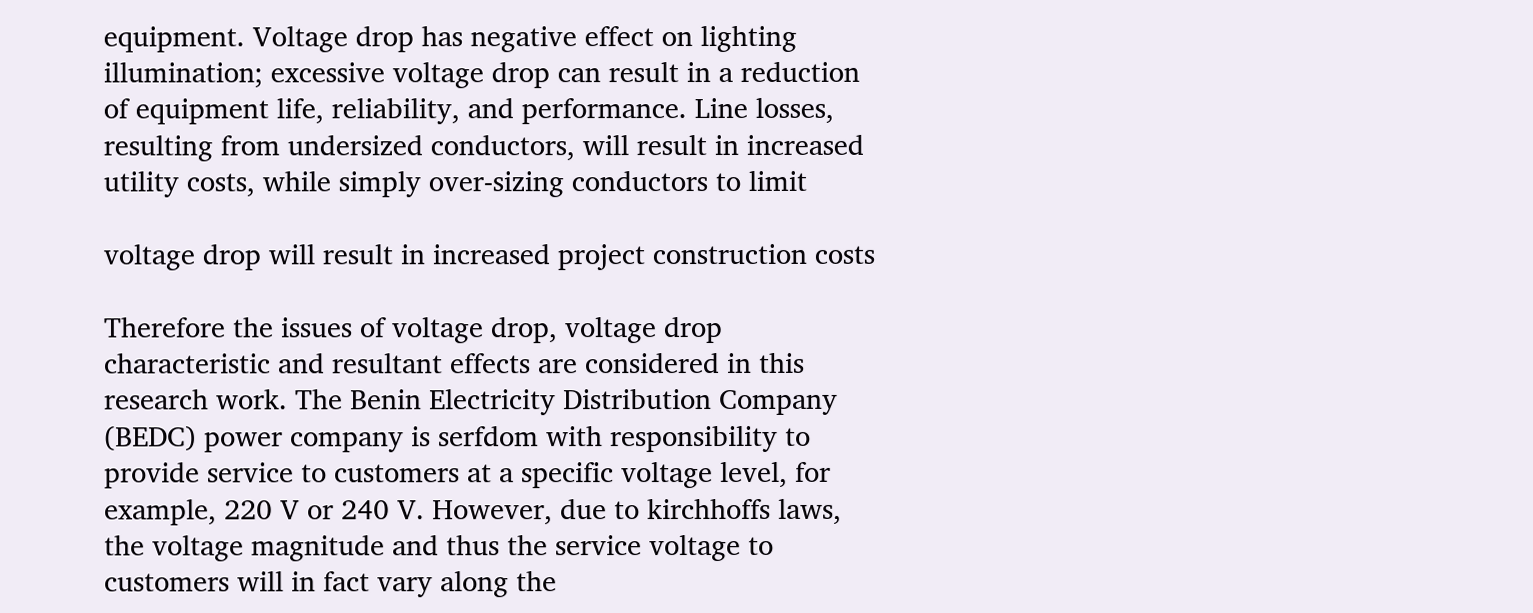equipment. Voltage drop has negative effect on lighting
illumination; excessive voltage drop can result in a reduction
of equipment life, reliability, and performance. Line losses,
resulting from undersized conductors, will result in increased
utility costs, while simply over-sizing conductors to limit

voltage drop will result in increased project construction costs

Therefore the issues of voltage drop, voltage drop
characteristic and resultant effects are considered in this
research work. The Benin Electricity Distribution Company
(BEDC) power company is serfdom with responsibility to
provide service to customers at a specific voltage level, for
example, 220 V or 240 V. However, due to kirchhoffs laws,
the voltage magnitude and thus the service voltage to
customers will in fact vary along the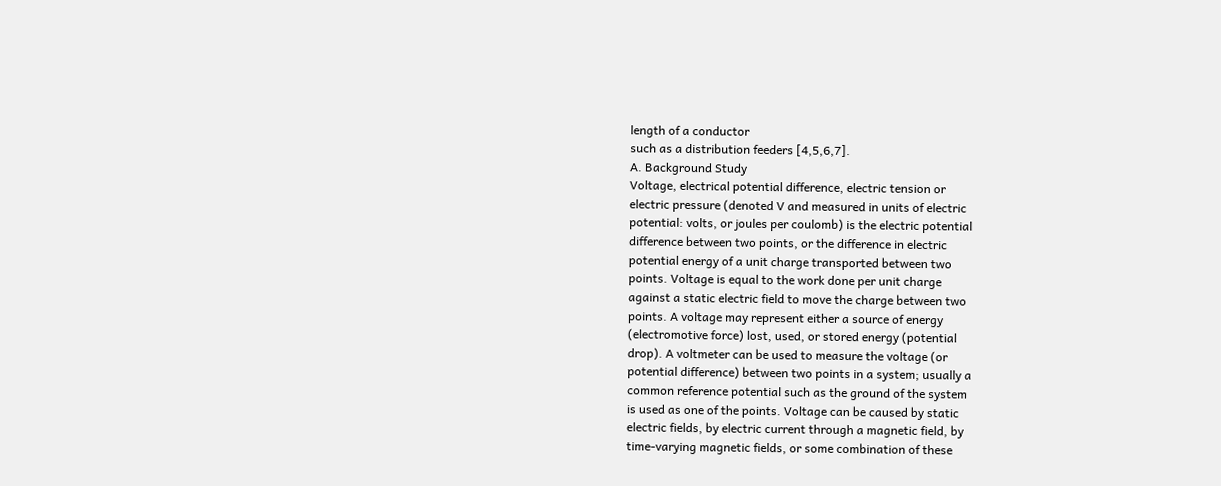length of a conductor
such as a distribution feeders [4,5,6,7].
A. Background Study
Voltage, electrical potential difference, electric tension or
electric pressure (denoted V and measured in units of electric
potential: volts, or joules per coulomb) is the electric potential
difference between two points, or the difference in electric
potential energy of a unit charge transported between two
points. Voltage is equal to the work done per unit charge
against a static electric field to move the charge between two
points. A voltage may represent either a source of energy
(electromotive force) lost, used, or stored energy (potential
drop). A voltmeter can be used to measure the voltage (or
potential difference) between two points in a system; usually a
common reference potential such as the ground of the system
is used as one of the points. Voltage can be caused by static
electric fields, by electric current through a magnetic field, by
time-varying magnetic fields, or some combination of these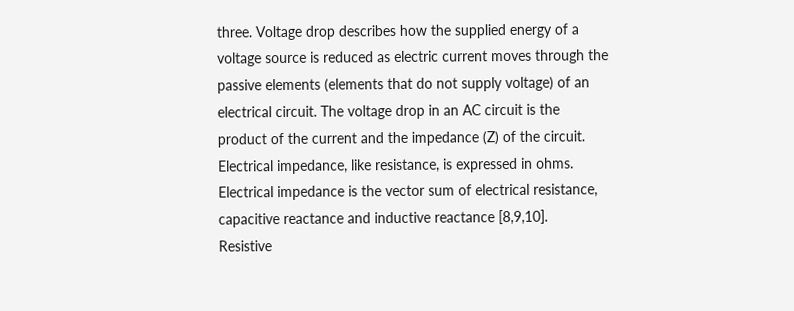three. Voltage drop describes how the supplied energy of a
voltage source is reduced as electric current moves through the
passive elements (elements that do not supply voltage) of an
electrical circuit. The voltage drop in an AC circuit is the
product of the current and the impedance (Z) of the circuit.
Electrical impedance, like resistance, is expressed in ohms.
Electrical impedance is the vector sum of electrical resistance,
capacitive reactance and inductive reactance [8,9,10].
Resistive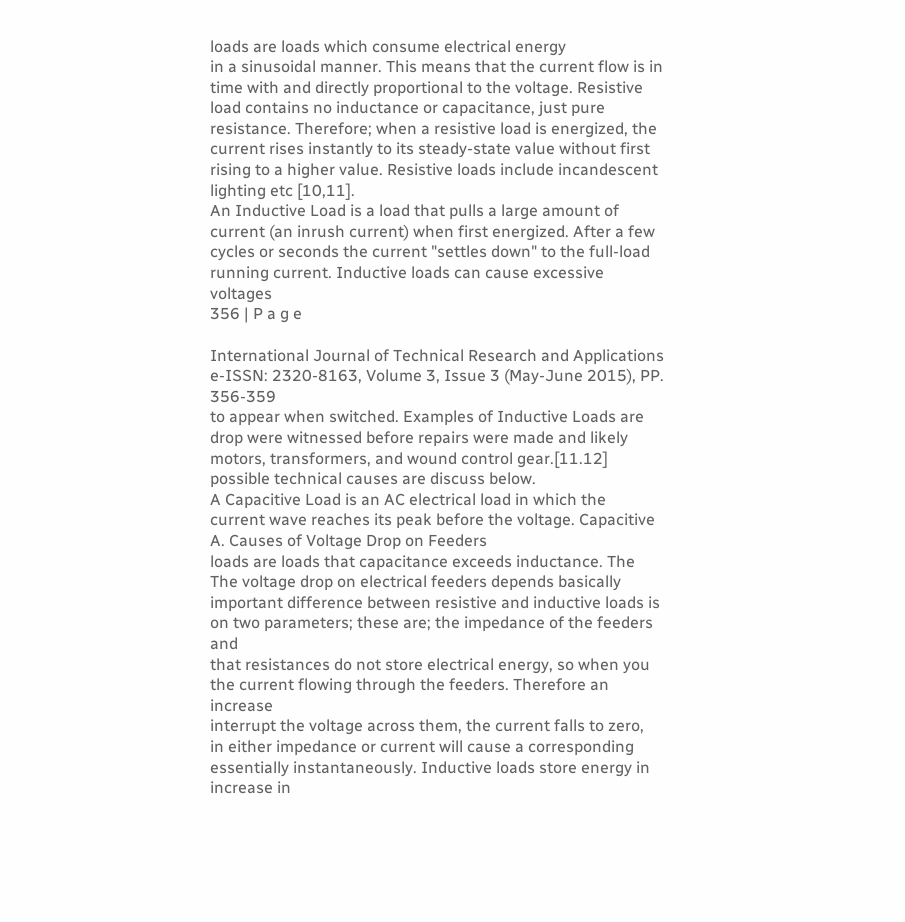loads are loads which consume electrical energy
in a sinusoidal manner. This means that the current flow is in
time with and directly proportional to the voltage. Resistive
load contains no inductance or capacitance, just pure
resistance. Therefore; when a resistive load is energized, the
current rises instantly to its steady-state value without first
rising to a higher value. Resistive loads include incandescent
lighting etc [10,11].
An Inductive Load is a load that pulls a large amount of
current (an inrush current) when first energized. After a few
cycles or seconds the current "settles down" to the full-load
running current. Inductive loads can cause excessive voltages
356 | P a g e

International Journal of Technical Research and Applications e-ISSN: 2320-8163, Volume 3, Issue 3 (May-June 2015), PP. 356-359
to appear when switched. Examples of Inductive Loads are
drop were witnessed before repairs were made and likely
motors, transformers, and wound control gear.[11.12]
possible technical causes are discuss below.
A Capacitive Load is an AC electrical load in which the
current wave reaches its peak before the voltage. Capacitive
A. Causes of Voltage Drop on Feeders
loads are loads that capacitance exceeds inductance. The
The voltage drop on electrical feeders depends basically
important difference between resistive and inductive loads is
on two parameters; these are; the impedance of the feeders and
that resistances do not store electrical energy, so when you
the current flowing through the feeders. Therefore an increase
interrupt the voltage across them, the current falls to zero,
in either impedance or current will cause a corresponding
essentially instantaneously. Inductive loads store energy in
increase in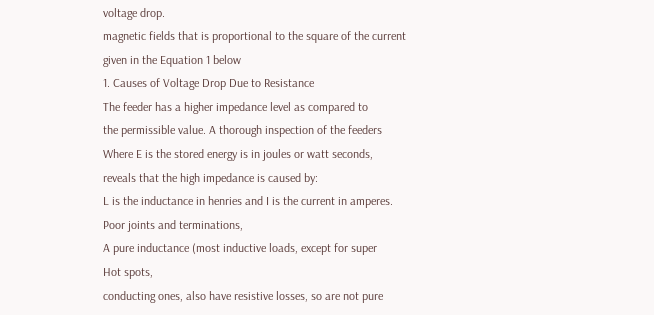voltage drop.
magnetic fields that is proportional to the square of the current
given in the Equation 1 below
1. Causes of Voltage Drop Due to Resistance
The feeder has a higher impedance level as compared to
the permissible value. A thorough inspection of the feeders
Where E is the stored energy is in joules or watt seconds,
reveals that the high impedance is caused by:
L is the inductance in henries and I is the current in amperes.
Poor joints and terminations,
A pure inductance (most inductive loads, except for super
Hot spots,
conducting ones, also have resistive losses, so are not pure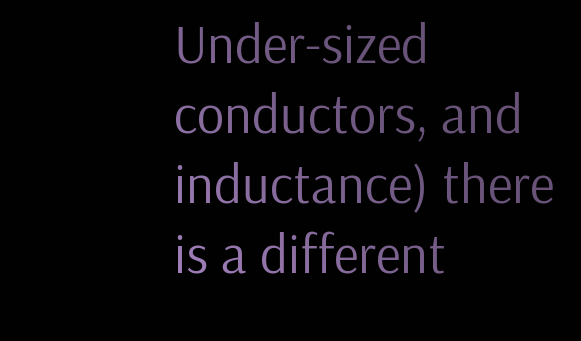Under-sized conductors, and
inductance) there is a different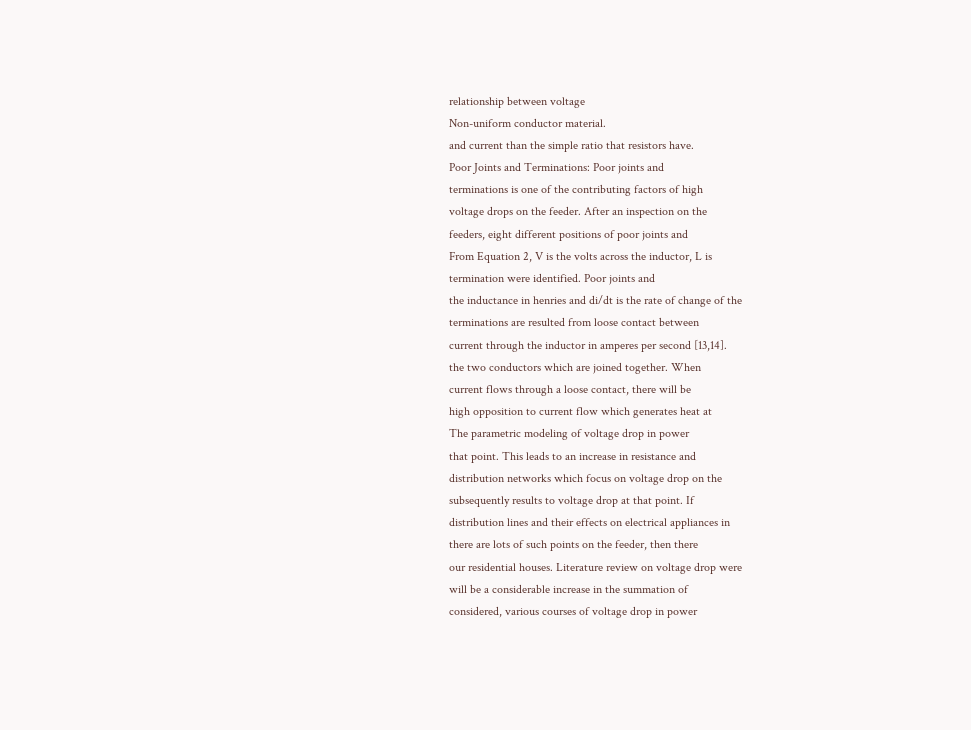relationship between voltage
Non-uniform conductor material.
and current than the simple ratio that resistors have.
Poor Joints and Terminations: Poor joints and
terminations is one of the contributing factors of high
voltage drops on the feeder. After an inspection on the
feeders, eight different positions of poor joints and
From Equation 2, V is the volts across the inductor, L is
termination were identified. Poor joints and
the inductance in henries and di/dt is the rate of change of the
terminations are resulted from loose contact between
current through the inductor in amperes per second [13,14].
the two conductors which are joined together. When
current flows through a loose contact, there will be
high opposition to current flow which generates heat at
The parametric modeling of voltage drop in power
that point. This leads to an increase in resistance and
distribution networks which focus on voltage drop on the
subsequently results to voltage drop at that point. If
distribution lines and their effects on electrical appliances in
there are lots of such points on the feeder, then there
our residential houses. Literature review on voltage drop were
will be a considerable increase in the summation of
considered, various courses of voltage drop in power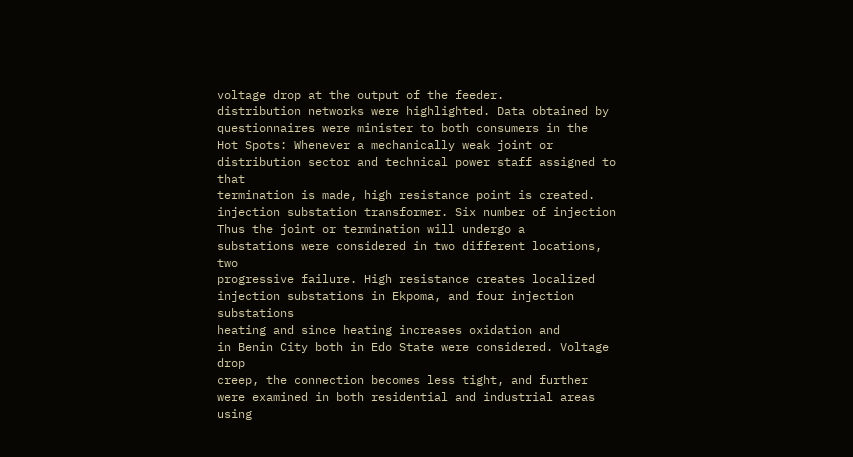voltage drop at the output of the feeder.
distribution networks were highlighted. Data obtained by
questionnaires were minister to both consumers in the
Hot Spots: Whenever a mechanically weak joint or
distribution sector and technical power staff assigned to that
termination is made, high resistance point is created.
injection substation transformer. Six number of injection
Thus the joint or termination will undergo a
substations were considered in two different locations, two
progressive failure. High resistance creates localized
injection substations in Ekpoma, and four injection substations
heating and since heating increases oxidation and
in Benin City both in Edo State were considered. Voltage drop
creep, the connection becomes less tight, and further
were examined in both residential and industrial areas using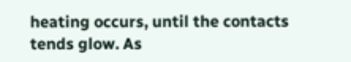heating occurs, until the contacts tends glow. As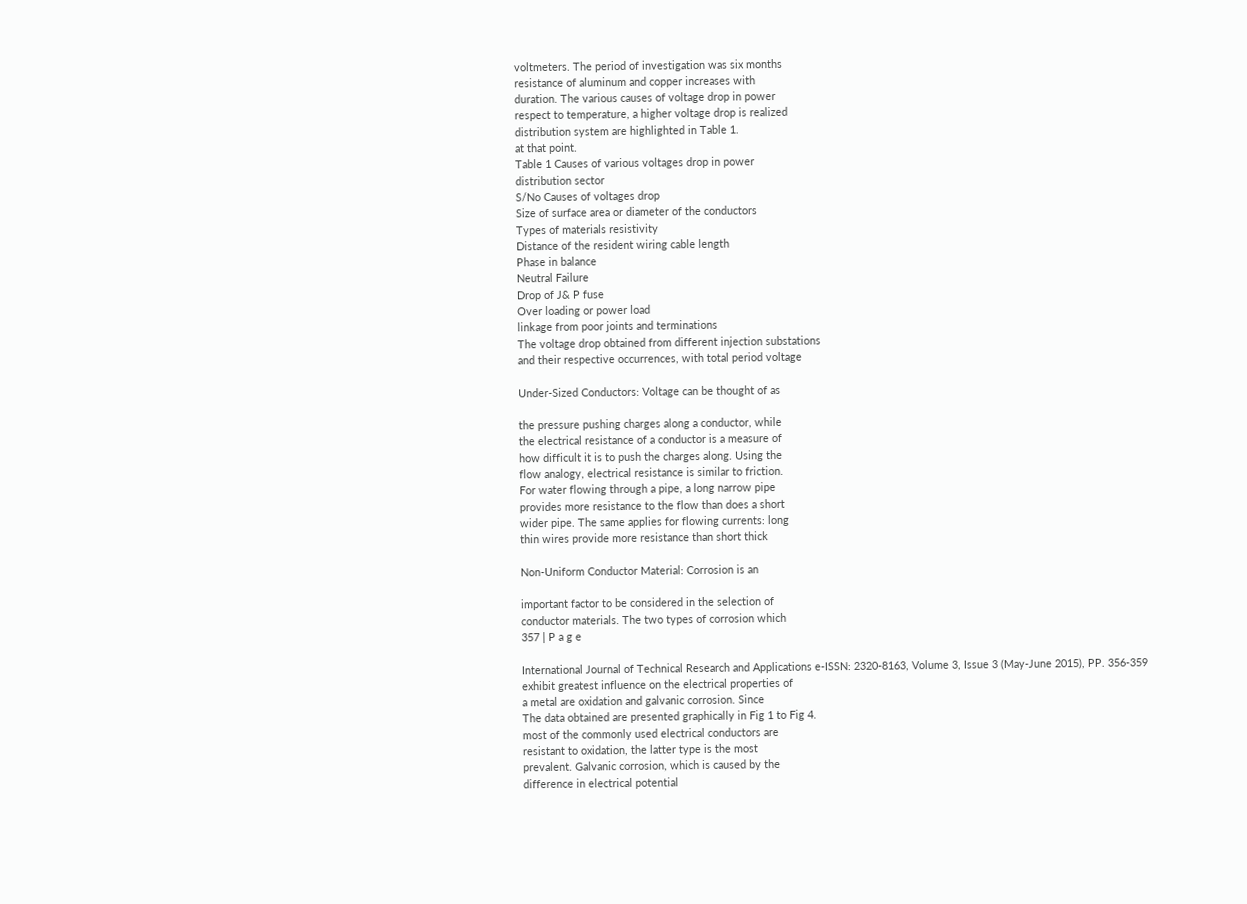voltmeters. The period of investigation was six months
resistance of aluminum and copper increases with
duration. The various causes of voltage drop in power
respect to temperature, a higher voltage drop is realized
distribution system are highlighted in Table 1.
at that point.
Table 1 Causes of various voltages drop in power
distribution sector
S/No Causes of voltages drop
Size of surface area or diameter of the conductors
Types of materials resistivity
Distance of the resident wiring cable length
Phase in balance
Neutral Failure
Drop of J& P fuse
Over loading or power load
linkage from poor joints and terminations
The voltage drop obtained from different injection substations
and their respective occurrences, with total period voltage

Under-Sized Conductors: Voltage can be thought of as

the pressure pushing charges along a conductor, while
the electrical resistance of a conductor is a measure of
how difficult it is to push the charges along. Using the
flow analogy, electrical resistance is similar to friction.
For water flowing through a pipe, a long narrow pipe
provides more resistance to the flow than does a short
wider pipe. The same applies for flowing currents: long
thin wires provide more resistance than short thick

Non-Uniform Conductor Material: Corrosion is an

important factor to be considered in the selection of
conductor materials. The two types of corrosion which
357 | P a g e

International Journal of Technical Research and Applications e-ISSN: 2320-8163, Volume 3, Issue 3 (May-June 2015), PP. 356-359
exhibit greatest influence on the electrical properties of
a metal are oxidation and galvanic corrosion. Since
The data obtained are presented graphically in Fig 1 to Fig 4.
most of the commonly used electrical conductors are
resistant to oxidation, the latter type is the most
prevalent. Galvanic corrosion, which is caused by the
difference in electrical potential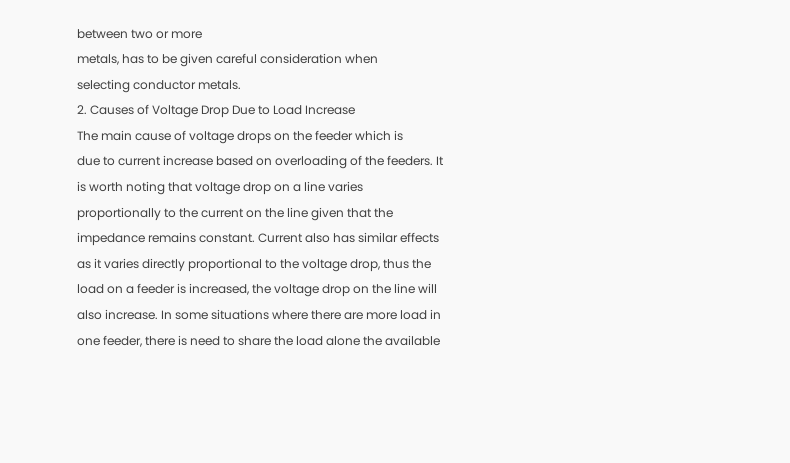between two or more
metals, has to be given careful consideration when
selecting conductor metals.
2. Causes of Voltage Drop Due to Load Increase
The main cause of voltage drops on the feeder which is
due to current increase based on overloading of the feeders. It
is worth noting that voltage drop on a line varies
proportionally to the current on the line given that the
impedance remains constant. Current also has similar effects
as it varies directly proportional to the voltage drop, thus the
load on a feeder is increased, the voltage drop on the line will
also increase. In some situations where there are more load in
one feeder, there is need to share the load alone the available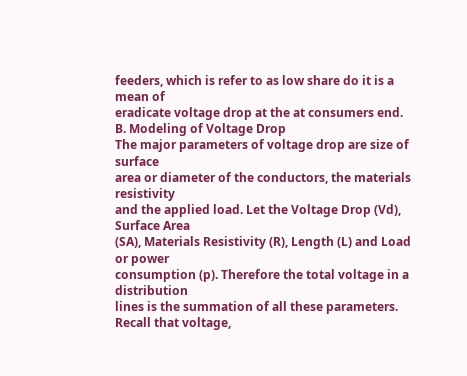feeders, which is refer to as low share do it is a mean of
eradicate voltage drop at the at consumers end.
B. Modeling of Voltage Drop
The major parameters of voltage drop are size of surface
area or diameter of the conductors, the materials resistivity
and the applied load. Let the Voltage Drop (Vd), Surface Area
(SA), Materials Resistivity (R), Length (L) and Load or power
consumption (p). Therefore the total voltage in a distribution
lines is the summation of all these parameters.
Recall that voltage,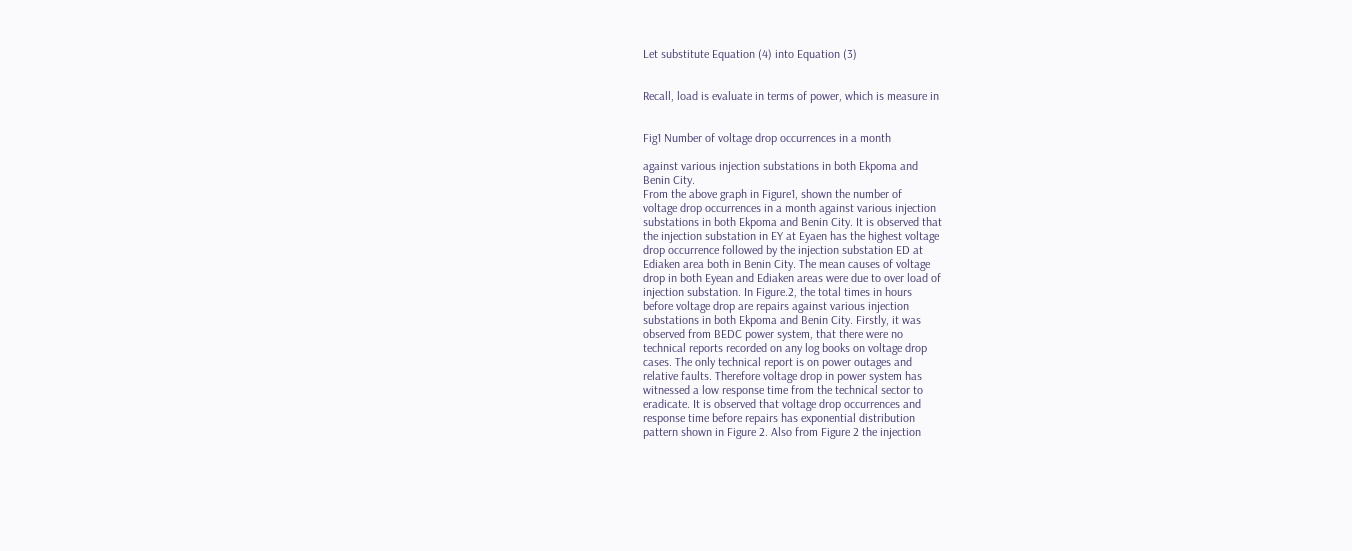Let substitute Equation (4) into Equation (3)


Recall, load is evaluate in terms of power, which is measure in


Fig1 Number of voltage drop occurrences in a month

against various injection substations in both Ekpoma and
Benin City.
From the above graph in Figure1, shown the number of
voltage drop occurrences in a month against various injection
substations in both Ekpoma and Benin City. It is observed that
the injection substation in EY at Eyaen has the highest voltage
drop occurrence followed by the injection substation ED at
Ediaken area both in Benin City. The mean causes of voltage
drop in both Eyean and Ediaken areas were due to over load of
injection substation. In Figure.2, the total times in hours
before voltage drop are repairs against various injection
substations in both Ekpoma and Benin City. Firstly, it was
observed from BEDC power system, that there were no
technical reports recorded on any log books on voltage drop
cases. The only technical report is on power outages and
relative faults. Therefore voltage drop in power system has
witnessed a low response time from the technical sector to
eradicate. It is observed that voltage drop occurrences and
response time before repairs has exponential distribution
pattern shown in Figure 2. Also from Figure 2 the injection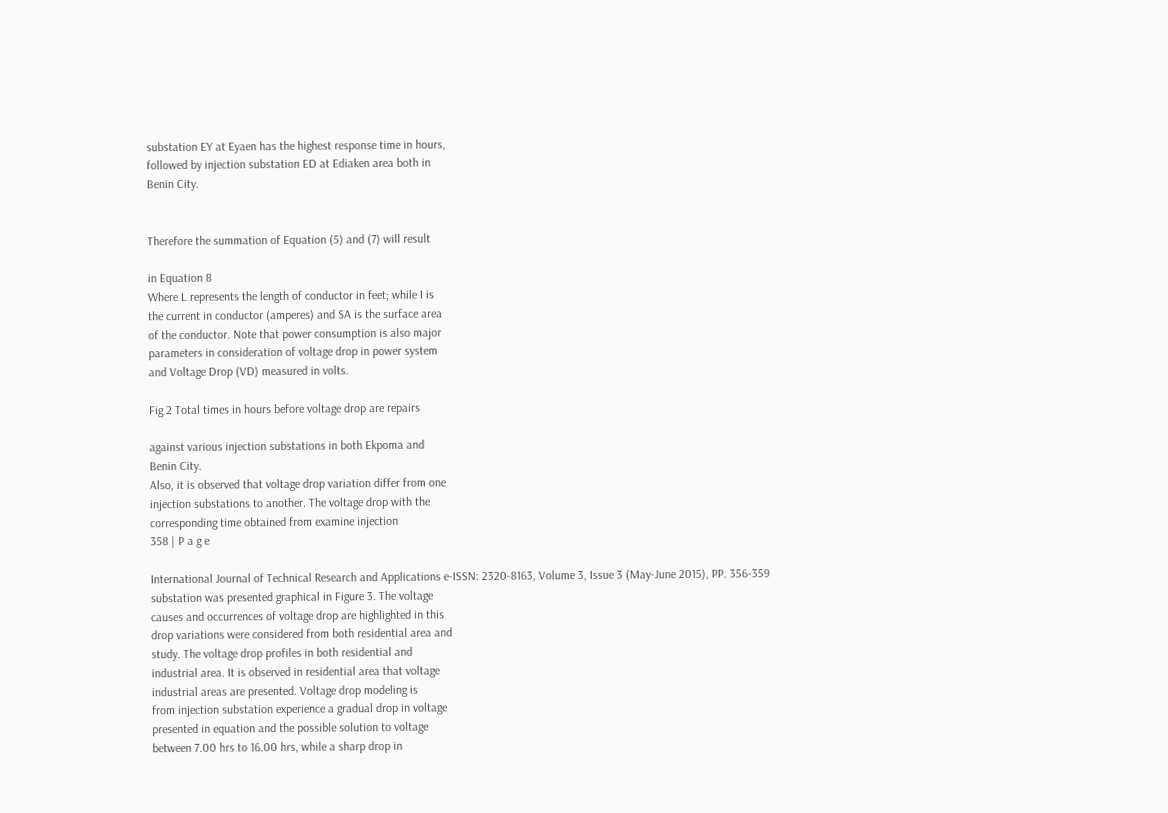substation EY at Eyaen has the highest response time in hours,
followed by injection substation ED at Ediaken area both in
Benin City.


Therefore the summation of Equation (5) and (7) will result

in Equation 8
Where L represents the length of conductor in feet; while I is
the current in conductor (amperes) and SA is the surface area
of the conductor. Note that power consumption is also major
parameters in consideration of voltage drop in power system
and Voltage Drop (VD) measured in volts.

Fig 2 Total times in hours before voltage drop are repairs

against various injection substations in both Ekpoma and
Benin City.
Also, it is observed that voltage drop variation differ from one
injection substations to another. The voltage drop with the
corresponding time obtained from examine injection
358 | P a g e

International Journal of Technical Research and Applications e-ISSN: 2320-8163, Volume 3, Issue 3 (May-June 2015), PP. 356-359
substation was presented graphical in Figure 3. The voltage
causes and occurrences of voltage drop are highlighted in this
drop variations were considered from both residential area and
study. The voltage drop profiles in both residential and
industrial area. It is observed in residential area that voltage
industrial areas are presented. Voltage drop modeling is
from injection substation experience a gradual drop in voltage
presented in equation and the possible solution to voltage
between 7.00 hrs to 16.00 hrs, while a sharp drop in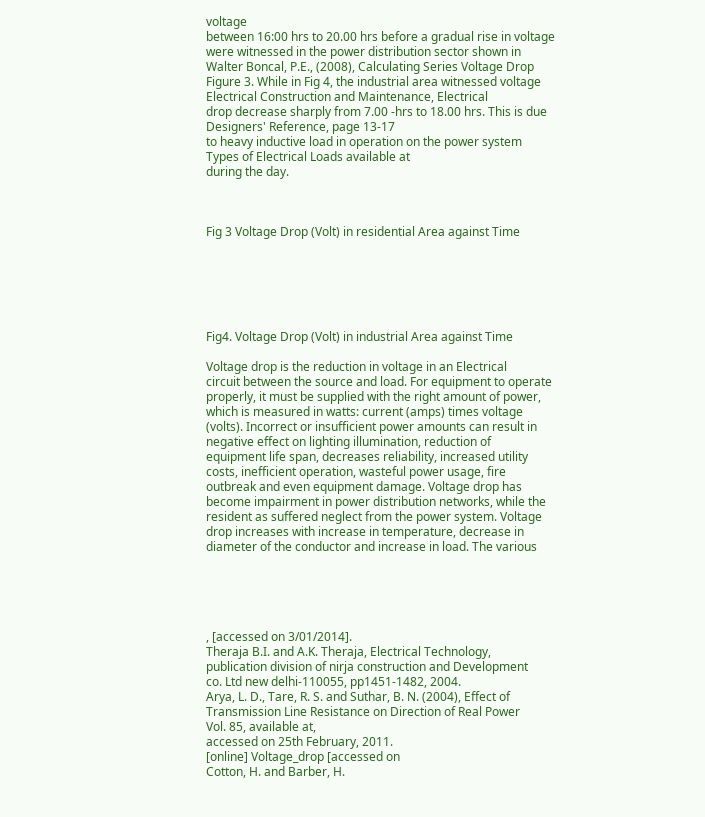voltage
between 16:00 hrs to 20.00 hrs before a gradual rise in voltage
were witnessed in the power distribution sector shown in
Walter Boncal, P.E., (2008), Calculating Series Voltage Drop
Figure 3. While in Fig 4, the industrial area witnessed voltage
Electrical Construction and Maintenance, Electrical
drop decrease sharply from 7.00 -hrs to 18.00 hrs. This is due
Designers' Reference, page 13-17
to heavy inductive load in operation on the power system
Types of Electrical Loads available at
during the day.



Fig 3 Voltage Drop (Volt) in residential Area against Time






Fig4. Voltage Drop (Volt) in industrial Area against Time

Voltage drop is the reduction in voltage in an Electrical
circuit between the source and load. For equipment to operate
properly, it must be supplied with the right amount of power,
which is measured in watts: current (amps) times voltage
(volts). Incorrect or insufficient power amounts can result in
negative effect on lighting illumination, reduction of
equipment life span, decreases reliability, increased utility
costs, inefficient operation, wasteful power usage, fire
outbreak and even equipment damage. Voltage drop has
become impairment in power distribution networks, while the
resident as suffered neglect from the power system. Voltage
drop increases with increase in temperature, decrease in
diameter of the conductor and increase in load. The various





, [accessed on 3/01/2014].
Theraja B.I. and A.K. Theraja, Electrical Technology,
publication division of nirja construction and Development
co. Ltd new delhi-110055, pp1451-1482, 2004.
Arya, L. D., Tare, R. S. and Suthar, B. N. (2004), Effect of
Transmission Line Resistance on Direction of Real Power
Vol. 85, available at,
accessed on 25th February, 2011.
[online] Voltage_drop [accessed on
Cotton, H. and Barber, H.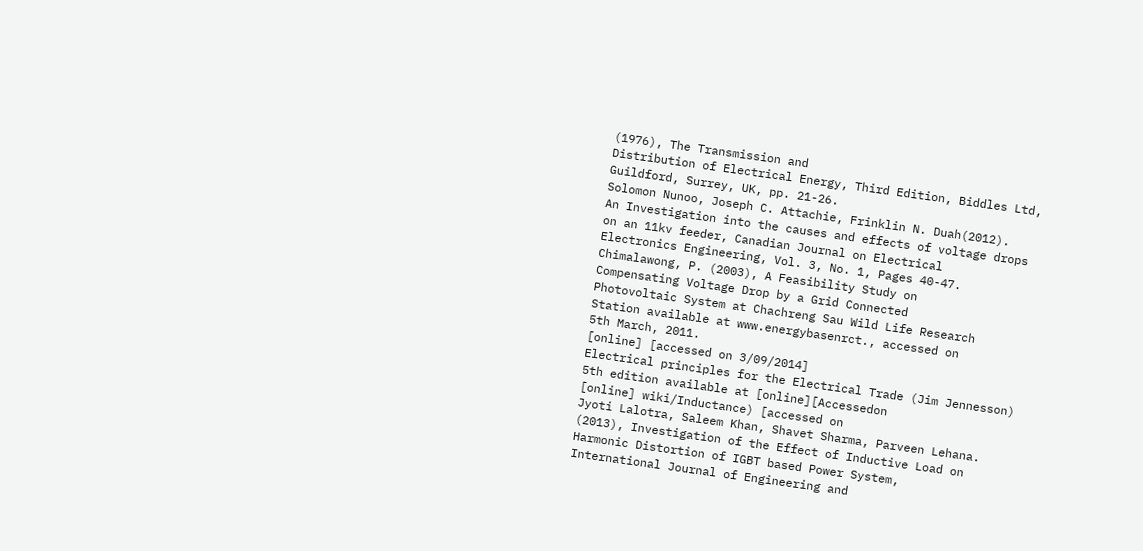(1976), The Transmission and
Distribution of Electrical Energy, Third Edition, Biddles Ltd,
Guildford, Surrey, UK, pp. 21-26.
Solomon Nunoo, Joseph C. Attachie, Frinklin N. Duah(2012).
An Investigation into the causes and effects of voltage drops
on an 11kv feeder, Canadian Journal on Electrical
Electronics Engineering, Vol. 3, No. 1, Pages 40-47.
Chimalawong, P. (2003), A Feasibility Study on
Compensating Voltage Drop by a Grid Connected
Photovoltaic System at Chachreng Sau Wild Life Research
Station available at www.energybasenrct., accessed on
5th March, 2011.
[online] [accessed on 3/09/2014]
Electrical principles for the Electrical Trade (Jim Jennesson)
5th edition available at [online][Accessedon
[online] wiki/Inductance) [accessed on
Jyoti Lalotra, Saleem Khan, Shavet Sharma, Parveen Lehana.
(2013), Investigation of the Effect of Inductive Load on
Harmonic Distortion of IGBT based Power System,
International Journal of Engineering and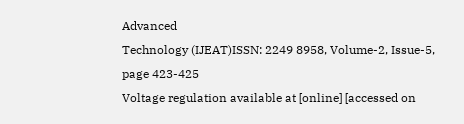Advanced
Technology (IJEAT)ISSN: 2249 8958, Volume-2, Issue-5,
page 423-425
Voltage regulation available at [online] [accessed on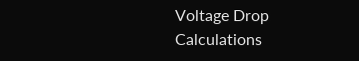Voltage Drop Calculations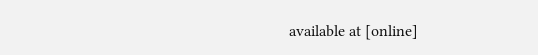available at [online]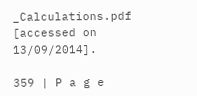_Calculations.pdf [accessed on 13/09/2014].

359 | P a g e